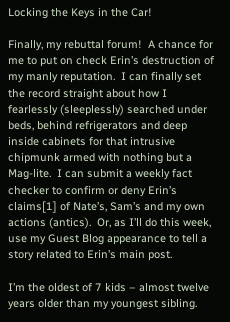Locking the Keys in the Car!

Finally, my rebuttal forum!  A chance for me to put on check Erin’s destruction of my manly reputation.  I can finally set the record straight about how I fearlessly (sleeplessly) searched under beds, behind refrigerators and deep inside cabinets for that intrusive chipmunk armed with nothing but a Mag-lite.  I can submit a weekly fact checker to confirm or deny Erin’s claims[1] of Nate’s, Sam’s and my own actions (antics).  Or, as I’ll do this week, use my Guest Blog appearance to tell a story related to Erin’s main post.

I’m the oldest of 7 kids – almost twelve years older than my youngest sibling.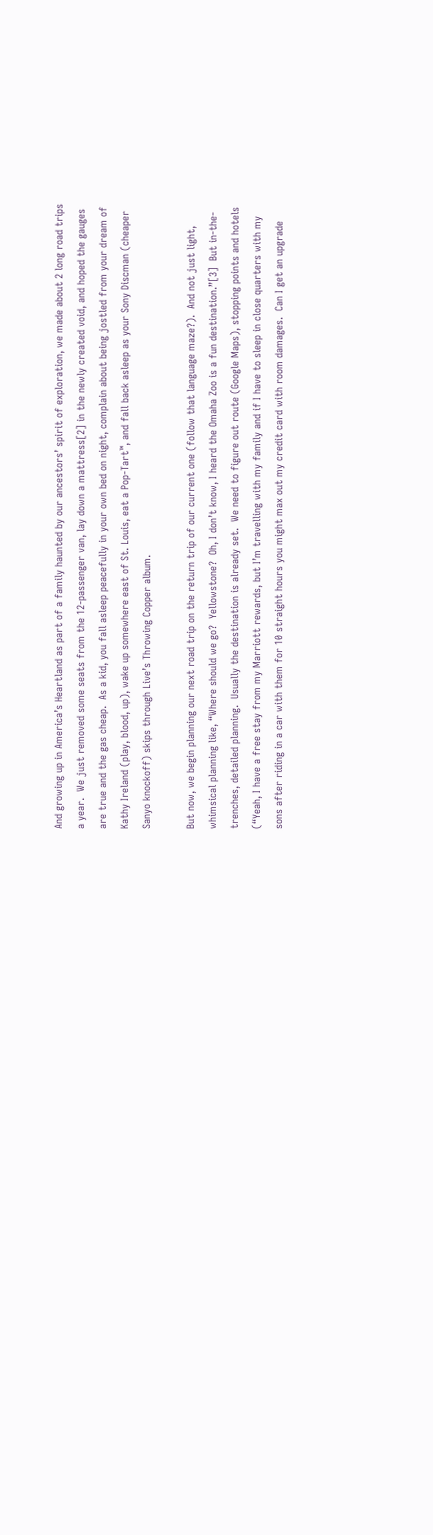And growing up in America’s Heartland as part of a family haunted by our ancestors’ spirit of exploration, we made about 2 long road trips a year.  We just removed some seats from the 12-passenger van, lay down a mattress[2] in the newly created void, and hoped the gauges are true and the gas cheap.  As a kid, you fall asleep peacefully in your own bed on night, complain about being jostled from your dream of Kathy Ireland (play, blood, up), wake up somewhere east of St. Louis, eat a Pop-Tart™, and fall back asleep as your Sony Discman (cheaper Sanyo knockoff) skips through Live’s Throwing Copper album.

But now, we begin planning our next road trip on the return trip of our current one (follow that language maze?).  And not just light, whimsical planning like, “Where should we go?  Yellowstone?  Oh, I don’t know, I heard the Omaha Zoo is a fun destination.”[3]  But in-the-trenches, detailed planning.  Usually the destination is already set.  We need to figure out route (Google Maps), stopping points and hotels (“Yeah, I have a free stay from my Marriott rewards, but I’m travelling with my family and if I have to sleep in close quarters with my sons after riding in a car with them for 10 straight hours you might max out my credit card with room damages.  Can I get an upgrade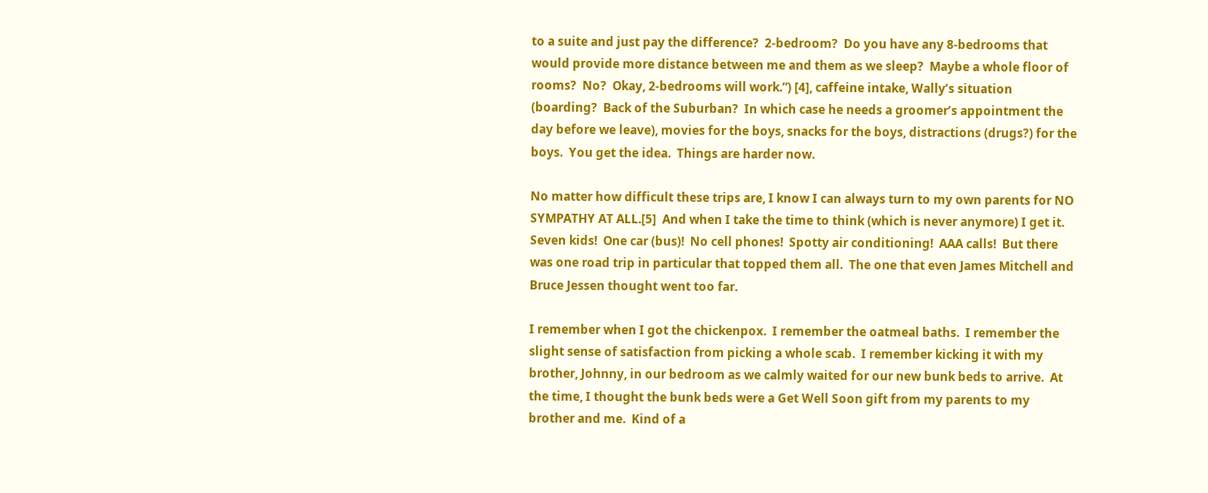to a suite and just pay the difference?  2-bedroom?  Do you have any 8-bedrooms that would provide more distance between me and them as we sleep?  Maybe a whole floor of rooms?  No?  Okay, 2-bedrooms will work.”) [4], caffeine intake, Wally’s situation (boarding?  Back of the Suburban?  In which case he needs a groomer’s appointment the day before we leave), movies for the boys, snacks for the boys, distractions (drugs?) for the boys.  You get the idea.  Things are harder now.

No matter how difficult these trips are, I know I can always turn to my own parents for NO SYMPATHY AT ALL.[5]  And when I take the time to think (which is never anymore) I get it.  Seven kids!  One car (bus)!  No cell phones!  Spotty air conditioning!  AAA calls!  But there was one road trip in particular that topped them all.  The one that even James Mitchell and Bruce Jessen thought went too far.

I remember when I got the chickenpox.  I remember the oatmeal baths.  I remember the slight sense of satisfaction from picking a whole scab.  I remember kicking it with my brother, Johnny, in our bedroom as we calmly waited for our new bunk beds to arrive.  At the time, I thought the bunk beds were a Get Well Soon gift from my parents to my brother and me.  Kind of a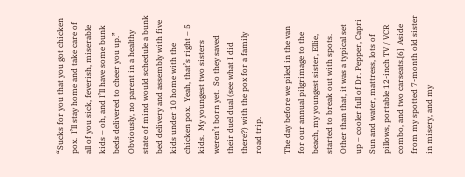“Sucks for you that you got chicken pox.  I’ll stay home and take care of all of you sick, feverish, miserable kids – oh, and I’ll have some bunk beds delivered to cheer you up.”  Obviously, no parent in a healthy state of mind would schedule a bunk bed delivery and assembly with five kids under 10 home with the chicken pox.  Yeah, that’s right – 5 kids.  My youngest two sisters weren’t born yet.  So they saved their duel dual (see what I did there?) with the pox for a family road trip.

The day before we piled in the van for our annual pilgrimage to the beach, my youngest sister, Ellie, started to break out with spots.  Other than that, it was a typical set up – cooler full of Dr. Pepper, Capri Sun and water, mattress, lots of pillows, portable 12-inch TV / VCR combo, and two carseats.[6]  Aside from my spotted 7-month old sister in misery, and my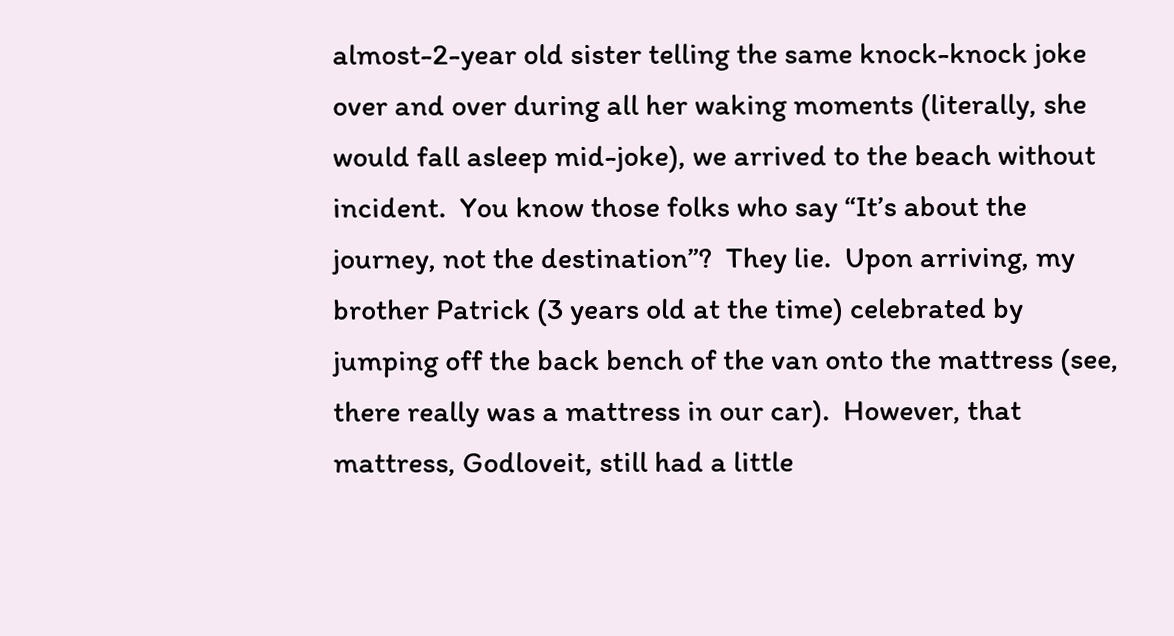almost-2-year old sister telling the same knock-knock joke over and over during all her waking moments (literally, she would fall asleep mid-joke), we arrived to the beach without incident.  You know those folks who say “It’s about the journey, not the destination”?  They lie.  Upon arriving, my brother Patrick (3 years old at the time) celebrated by jumping off the back bench of the van onto the mattress (see, there really was a mattress in our car).  However, that mattress, Godloveit, still had a little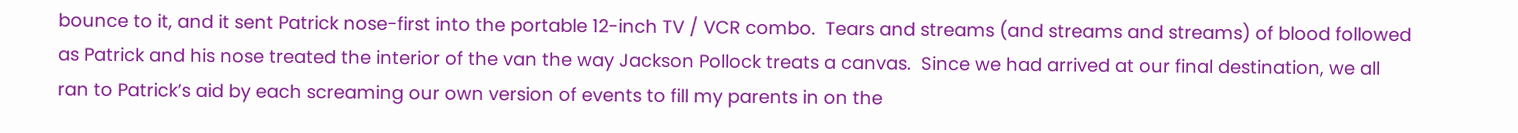bounce to it, and it sent Patrick nose-first into the portable 12-inch TV / VCR combo.  Tears and streams (and streams and streams) of blood followed as Patrick and his nose treated the interior of the van the way Jackson Pollock treats a canvas.  Since we had arrived at our final destination, we all ran to Patrick’s aid by each screaming our own version of events to fill my parents in on the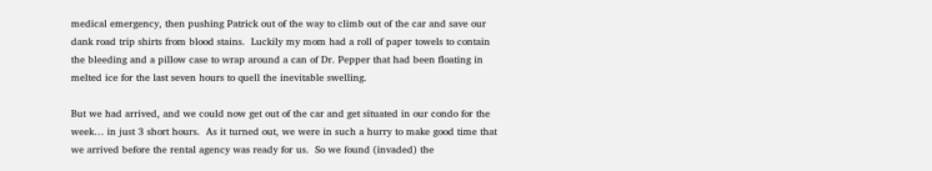medical emergency, then pushing Patrick out of the way to climb out of the car and save our dank road trip shirts from blood stains.  Luckily my mom had a roll of paper towels to contain the bleeding and a pillow case to wrap around a can of Dr. Pepper that had been floating in melted ice for the last seven hours to quell the inevitable swelling.

But we had arrived, and we could now get out of the car and get situated in our condo for the week… in just 3 short hours.  As it turned out, we were in such a hurry to make good time that we arrived before the rental agency was ready for us.  So we found (invaded) the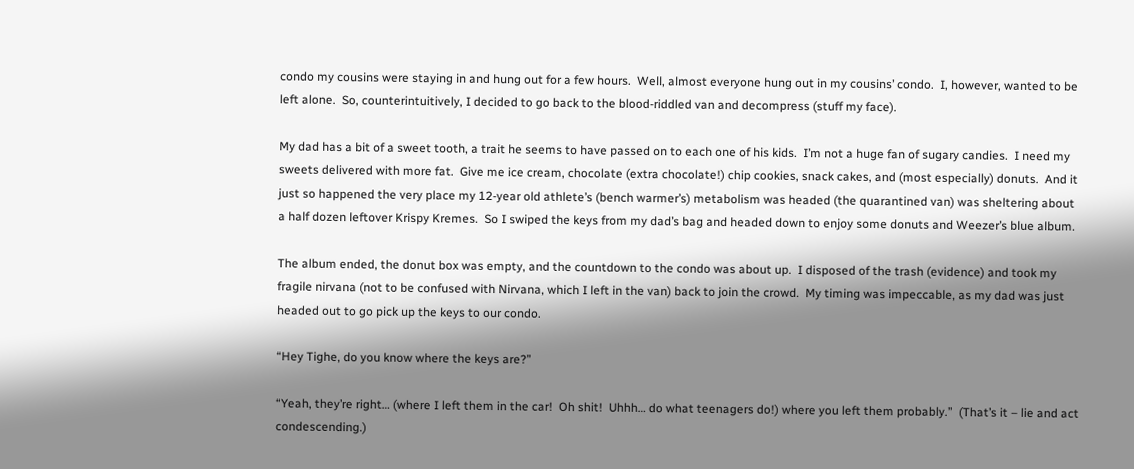condo my cousins were staying in and hung out for a few hours.  Well, almost everyone hung out in my cousins’ condo.  I, however, wanted to be left alone.  So, counterintuitively, I decided to go back to the blood-riddled van and decompress (stuff my face).

My dad has a bit of a sweet tooth, a trait he seems to have passed on to each one of his kids.  I’m not a huge fan of sugary candies.  I need my sweets delivered with more fat.  Give me ice cream, chocolate (extra chocolate!) chip cookies, snack cakes, and (most especially) donuts.  And it just so happened the very place my 12-year old athlete’s (bench warmer’s) metabolism was headed (the quarantined van) was sheltering about a half dozen leftover Krispy Kremes.  So I swiped the keys from my dad’s bag and headed down to enjoy some donuts and Weezer’s blue album.

The album ended, the donut box was empty, and the countdown to the condo was about up.  I disposed of the trash (evidence) and took my fragile nirvana (not to be confused with Nirvana, which I left in the van) back to join the crowd.  My timing was impeccable, as my dad was just headed out to go pick up the keys to our condo.

“Hey Tighe, do you know where the keys are?”

“Yeah, they’re right… (where I left them in the car!  Oh shit!  Uhhh… do what teenagers do!) where you left them probably.”  (That’s it – lie and act condescending.)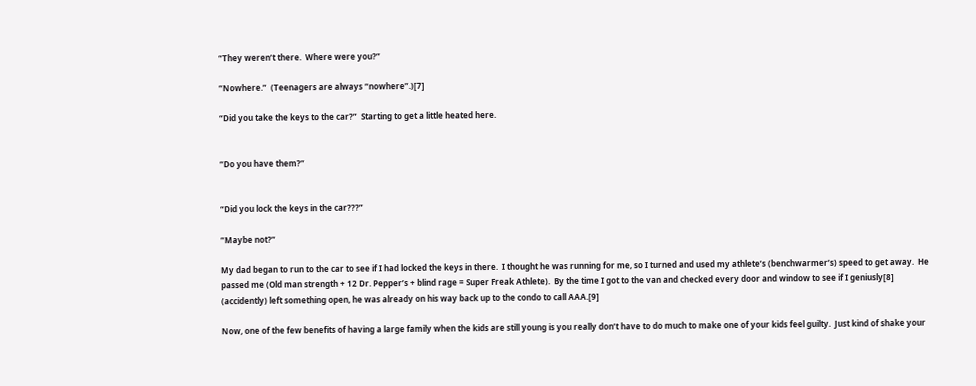“They weren’t there.  Where were you?”

“Nowhere.”  (Teenagers are always “nowhere”.)[7]

“Did you take the keys to the car?”  Starting to get a little heated here.


“Do you have them?”


“Did you lock the keys in the car???”

“Maybe not?”

My dad began to run to the car to see if I had locked the keys in there.  I thought he was running for me, so I turned and used my athlete’s (benchwarmer’s) speed to get away.  He passed me (Old man strength + 12 Dr. Pepper’s + blind rage = Super Freak Athlete).  By the time I got to the van and checked every door and window to see if I geniusly[8] (accidently) left something open, he was already on his way back up to the condo to call AAA.[9]

Now, one of the few benefits of having a large family when the kids are still young is you really don’t have to do much to make one of your kids feel guilty.  Just kind of shake your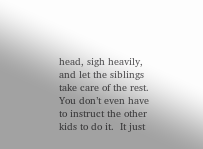head, sigh heavily, and let the siblings take care of the rest.  You don’t even have to instruct the other kids to do it.  It just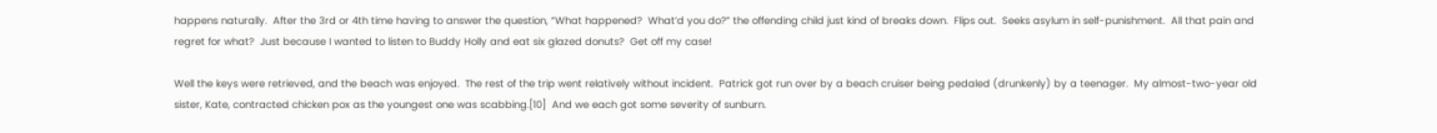happens naturally.  After the 3rd or 4th time having to answer the question, “What happened?  What’d you do?” the offending child just kind of breaks down.  Flips out.  Seeks asylum in self-punishment.  All that pain and regret for what?  Just because I wanted to listen to Buddy Holly and eat six glazed donuts?  Get off my case!

Well the keys were retrieved, and the beach was enjoyed.  The rest of the trip went relatively without incident.  Patrick got run over by a beach cruiser being pedaled (drunkenly) by a teenager.  My almost-two-year old sister, Kate, contracted chicken pox as the youngest one was scabbing.[10]  And we each got some severity of sunburn.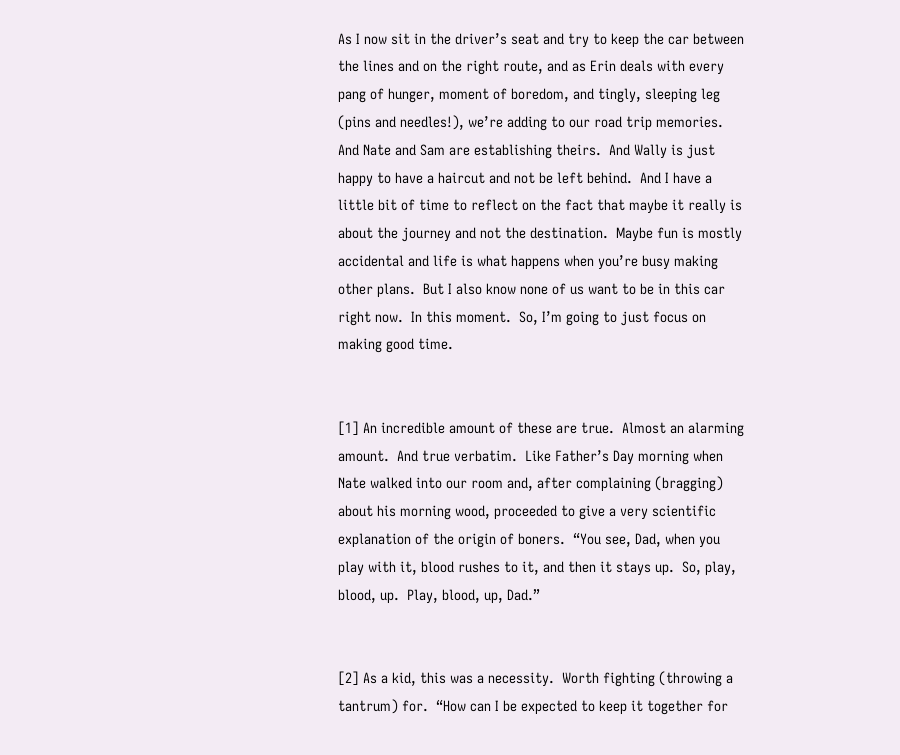As I now sit in the driver’s seat and try to keep the car between the lines and on the right route, and as Erin deals with every pang of hunger, moment of boredom, and tingly, sleeping leg (pins and needles!), we’re adding to our road trip memories.  And Nate and Sam are establishing theirs.  And Wally is just happy to have a haircut and not be left behind.  And I have a little bit of time to reflect on the fact that maybe it really is about the journey and not the destination.  Maybe fun is mostly accidental and life is what happens when you’re busy making other plans.  But I also know none of us want to be in this car right now.  In this moment.  So, I’m going to just focus on making good time.


[1] An incredible amount of these are true.  Almost an alarming amount.  And true verbatim.  Like Father’s Day morning when Nate walked into our room and, after complaining (bragging) about his morning wood, proceeded to give a very scientific explanation of the origin of boners.  “You see, Dad, when you play with it, blood rushes to it, and then it stays up.  So, play, blood, up.  Play, blood, up, Dad.”


[2] As a kid, this was a necessity.  Worth fighting (throwing a tantrum) for.  “How can I be expected to keep it together for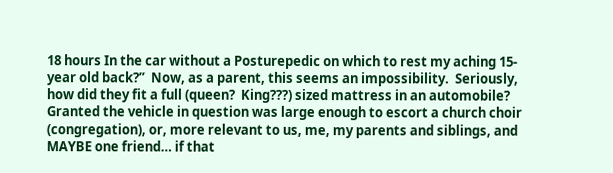18 hours In the car without a Posturepedic on which to rest my aching 15-year old back?”  Now, as a parent, this seems an impossibility.  Seriously, how did they fit a full (queen?  King???) sized mattress in an automobile?  Granted the vehicle in question was large enough to escort a church choir (congregation), or, more relevant to us, me, my parents and siblings, and MAYBE one friend… if that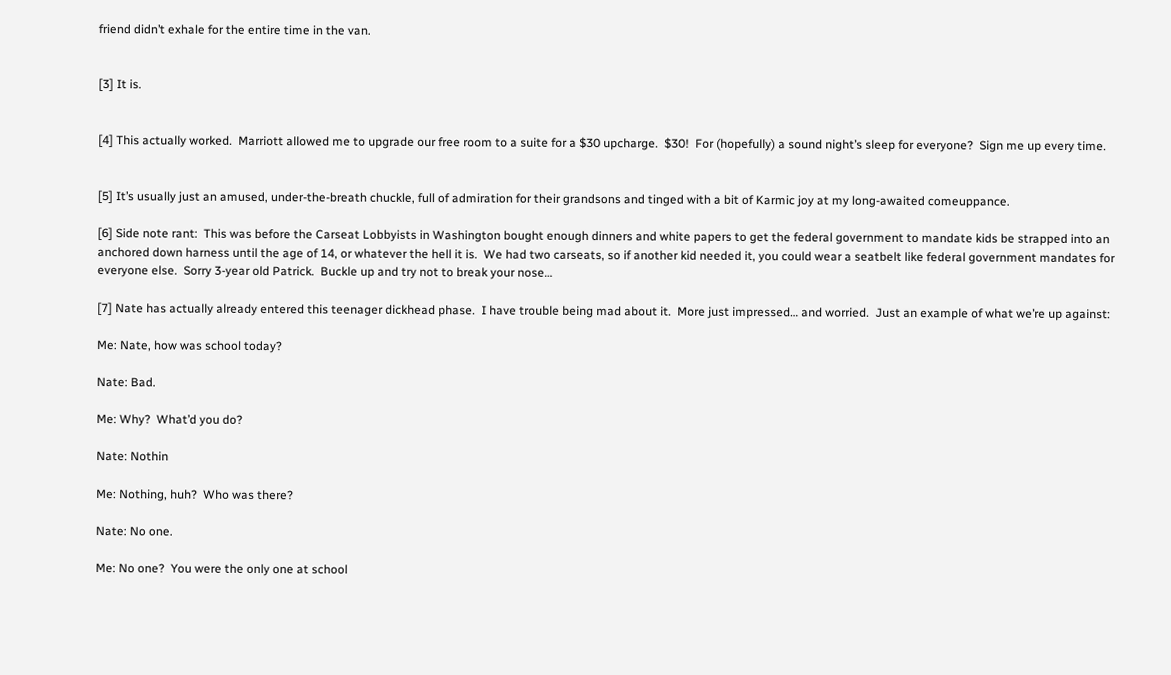friend didn’t exhale for the entire time in the van.


[3] It is.


[4] This actually worked.  Marriott allowed me to upgrade our free room to a suite for a $30 upcharge.  $30!  For (hopefully) a sound night’s sleep for everyone?  Sign me up every time.


[5] It’s usually just an amused, under-the-breath chuckle, full of admiration for their grandsons and tinged with a bit of Karmic joy at my long-awaited comeuppance.

[6] Side note rant:  This was before the Carseat Lobbyists in Washington bought enough dinners and white papers to get the federal government to mandate kids be strapped into an anchored down harness until the age of 14, or whatever the hell it is.  We had two carseats, so if another kid needed it, you could wear a seatbelt like federal government mandates for everyone else.  Sorry 3-year old Patrick.  Buckle up and try not to break your nose…

[7] Nate has actually already entered this teenager dickhead phase.  I have trouble being mad about it.  More just impressed… and worried.  Just an example of what we’re up against:

Me: Nate, how was school today?

Nate: Bad.

Me: Why?  What’d you do?

Nate: Nothin

Me: Nothing, huh?  Who was there?

Nate: No one.

Me: No one?  You were the only one at school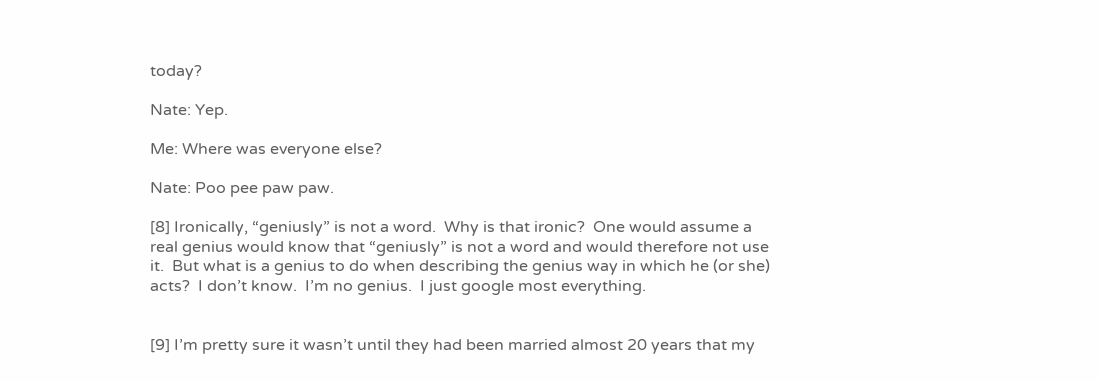today?

Nate: Yep.

Me: Where was everyone else?

Nate: Poo pee paw paw.

[8] Ironically, “geniusly” is not a word.  Why is that ironic?  One would assume a real genius would know that “geniusly” is not a word and would therefore not use it.  But what is a genius to do when describing the genius way in which he (or she) acts?  I don’t know.  I’m no genius.  I just google most everything.


[9] I’m pretty sure it wasn’t until they had been married almost 20 years that my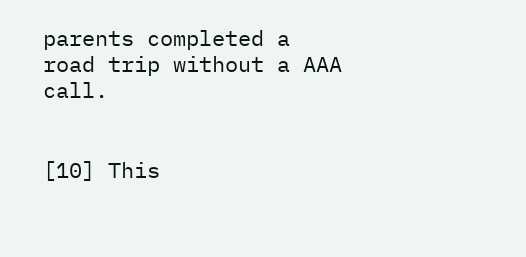parents completed a road trip without a AAA call.


[10] This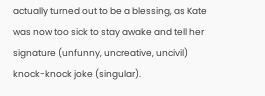actually turned out to be a blessing, as Kate was now too sick to stay awake and tell her signature (unfunny, uncreative, uncivil) knock-knock joke (singular).